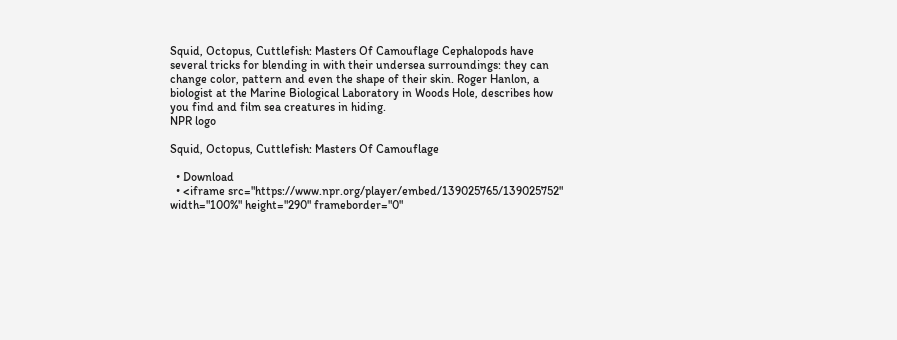Squid, Octopus, Cuttlefish: Masters Of Camouflage Cephalopods have several tricks for blending in with their undersea surroundings: they can change color, pattern and even the shape of their skin. Roger Hanlon, a biologist at the Marine Biological Laboratory in Woods Hole, describes how you find and film sea creatures in hiding.
NPR logo

Squid, Octopus, Cuttlefish: Masters Of Camouflage

  • Download
  • <iframe src="https://www.npr.org/player/embed/139025765/139025752" width="100%" height="290" frameborder="0"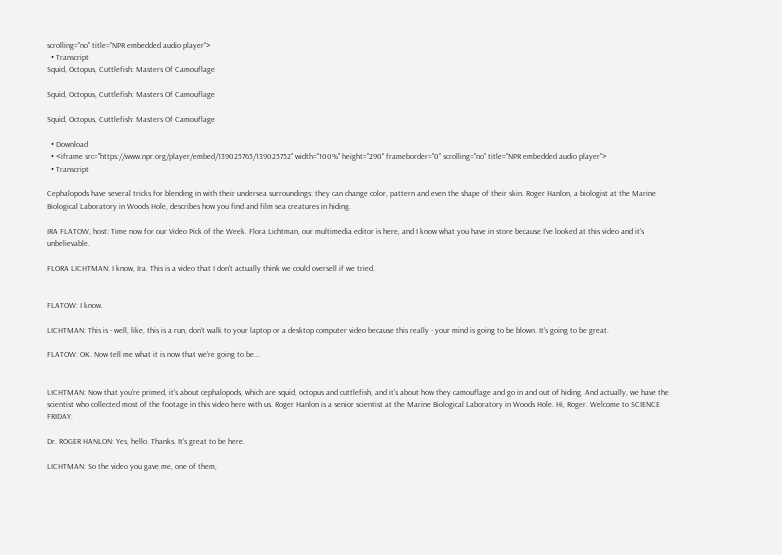scrolling="no" title="NPR embedded audio player">
  • Transcript
Squid, Octopus, Cuttlefish: Masters Of Camouflage

Squid, Octopus, Cuttlefish: Masters Of Camouflage

Squid, Octopus, Cuttlefish: Masters Of Camouflage

  • Download
  • <iframe src="https://www.npr.org/player/embed/139025765/139025752" width="100%" height="290" frameborder="0" scrolling="no" title="NPR embedded audio player">
  • Transcript

Cephalopods have several tricks for blending in with their undersea surroundings: they can change color, pattern and even the shape of their skin. Roger Hanlon, a biologist at the Marine Biological Laboratory in Woods Hole, describes how you find and film sea creatures in hiding.

IRA FLATOW, host: Time now for our Video Pick of the Week. Flora Lichtman, our multimedia editor is here, and I know what you have in store because I've looked at this video and it's unbelievable.

FLORA LICHTMAN: I know, Ira. This is a video that I don't actually think we could oversell if we tried.


FLATOW: I know.

LICHTMAN: This is - well, like, this is a run, don't walk to your laptop or a desktop computer video because this really - your mind is going to be blown. It's going to be great.

FLATOW: OK. Now tell me what it is now that we're going to be...


LICHTMAN: Now that you're primed, it's about cephalopods, which are squid, octopus and cuttlefish, and it's about how they camouflage and go in and out of hiding. And actually, we have the scientist who collected most of the footage in this video here with us. Roger Hanlon is a senior scientist at the Marine Biological Laboratory in Woods Hole. Hi, Roger. Welcome to SCIENCE FRIDAY.

Dr. ROGER HANLON: Yes, hello. Thanks. It's great to be here.

LICHTMAN: So the video you gave me, one of them,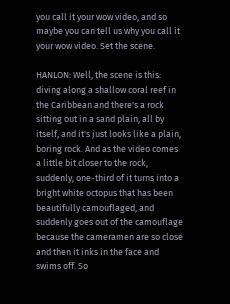you call it your wow video, and so maybe you can tell us why you call it your wow video. Set the scene.

HANLON: Well, the scene is this: diving along a shallow coral reef in the Caribbean and there's a rock sitting out in a sand plain, all by itself, and it's just looks like a plain, boring rock. And as the video comes a little bit closer to the rock, suddenly, one-third of it turns into a bright white octopus that has been beautifully camouflaged, and suddenly goes out of the camouflage because the cameramen are so close and then it inks in the face and swims off. So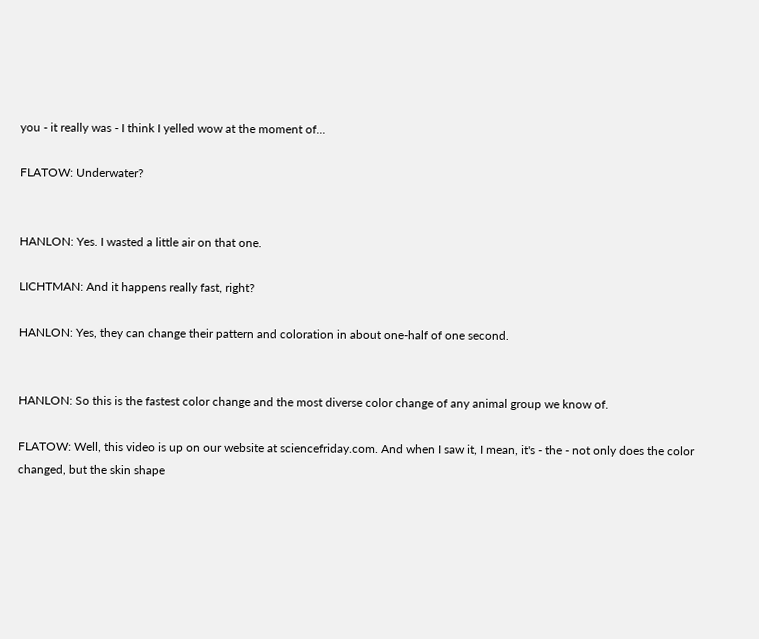you - it really was - I think I yelled wow at the moment of...

FLATOW: Underwater?


HANLON: Yes. I wasted a little air on that one.

LICHTMAN: And it happens really fast, right?

HANLON: Yes, they can change their pattern and coloration in about one-half of one second.


HANLON: So this is the fastest color change and the most diverse color change of any animal group we know of.

FLATOW: Well, this video is up on our website at sciencefriday.com. And when I saw it, I mean, it's - the - not only does the color changed, but the skin shape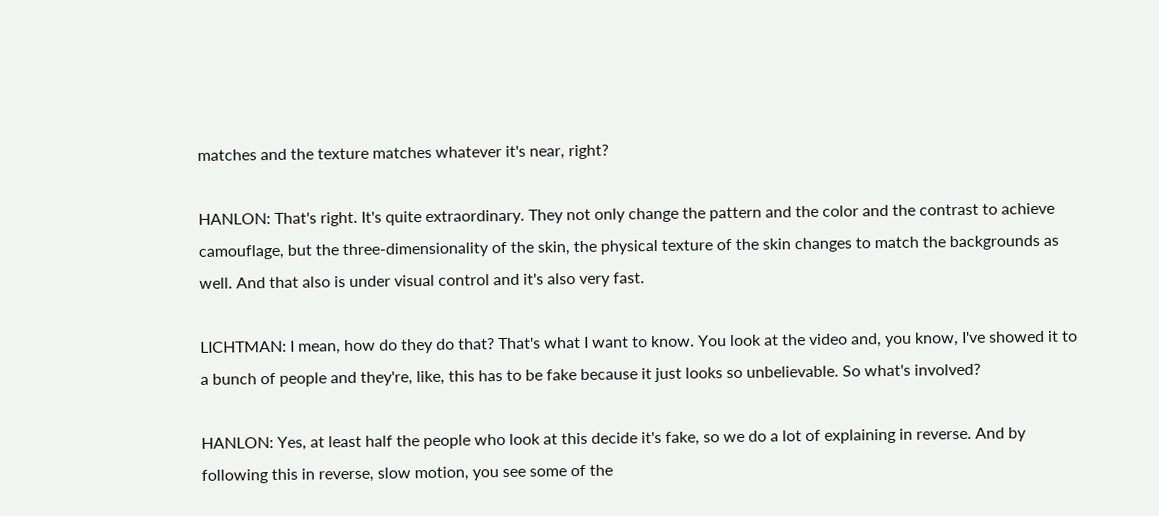matches and the texture matches whatever it's near, right?

HANLON: That's right. It's quite extraordinary. They not only change the pattern and the color and the contrast to achieve camouflage, but the three-dimensionality of the skin, the physical texture of the skin changes to match the backgrounds as well. And that also is under visual control and it's also very fast.

LICHTMAN: I mean, how do they do that? That's what I want to know. You look at the video and, you know, I've showed it to a bunch of people and they're, like, this has to be fake because it just looks so unbelievable. So what's involved?

HANLON: Yes, at least half the people who look at this decide it's fake, so we do a lot of explaining in reverse. And by following this in reverse, slow motion, you see some of the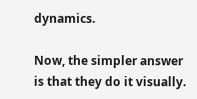dynamics.

Now, the simpler answer is that they do it visually.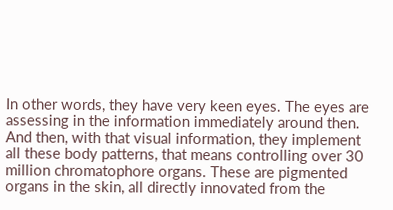In other words, they have very keen eyes. The eyes are assessing in the information immediately around then. And then, with that visual information, they implement all these body patterns, that means controlling over 30 million chromatophore organs. These are pigmented organs in the skin, all directly innovated from the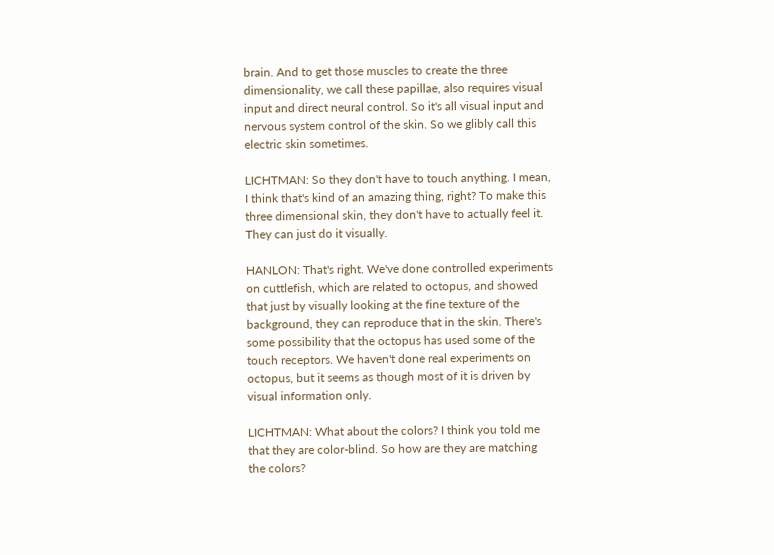brain. And to get those muscles to create the three dimensionality, we call these papillae, also requires visual input and direct neural control. So it's all visual input and nervous system control of the skin. So we glibly call this electric skin sometimes.

LICHTMAN: So they don't have to touch anything. I mean, I think that's kind of an amazing thing, right? To make this three dimensional skin, they don't have to actually feel it. They can just do it visually.

HANLON: That's right. We've done controlled experiments on cuttlefish, which are related to octopus, and showed that just by visually looking at the fine texture of the background, they can reproduce that in the skin. There's some possibility that the octopus has used some of the touch receptors. We haven't done real experiments on octopus, but it seems as though most of it is driven by visual information only.

LICHTMAN: What about the colors? I think you told me that they are color-blind. So how are they are matching the colors?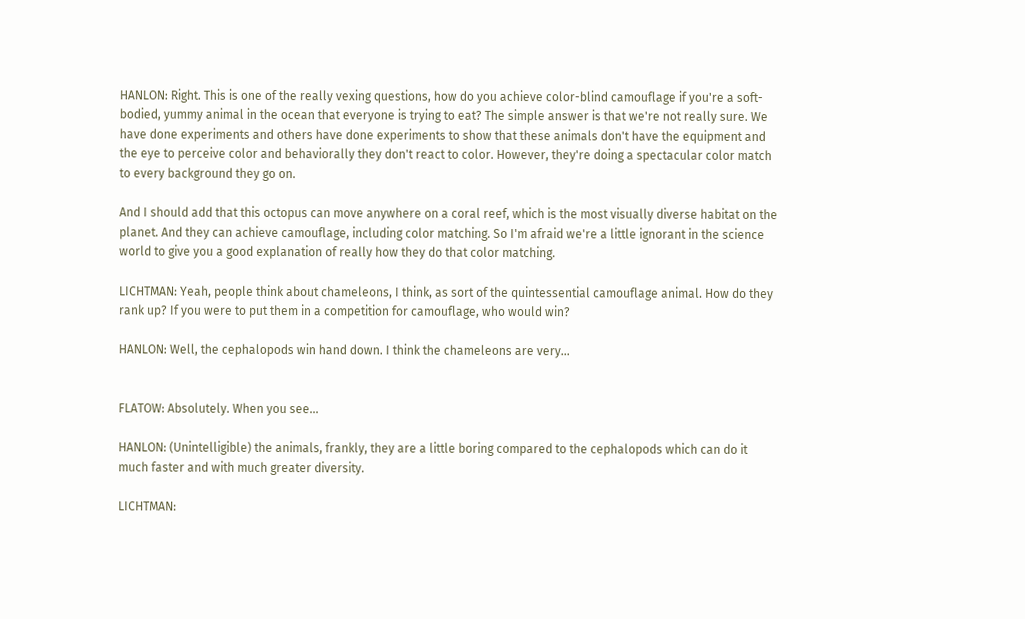HANLON: Right. This is one of the really vexing questions, how do you achieve color-blind camouflage if you're a soft-bodied, yummy animal in the ocean that everyone is trying to eat? The simple answer is that we're not really sure. We have done experiments and others have done experiments to show that these animals don't have the equipment and the eye to perceive color and behaviorally they don't react to color. However, they're doing a spectacular color match to every background they go on.

And I should add that this octopus can move anywhere on a coral reef, which is the most visually diverse habitat on the planet. And they can achieve camouflage, including color matching. So I'm afraid we're a little ignorant in the science world to give you a good explanation of really how they do that color matching.

LICHTMAN: Yeah, people think about chameleons, I think, as sort of the quintessential camouflage animal. How do they rank up? If you were to put them in a competition for camouflage, who would win?

HANLON: Well, the cephalopods win hand down. I think the chameleons are very...


FLATOW: Absolutely. When you see...

HANLON: (Unintelligible) the animals, frankly, they are a little boring compared to the cephalopods which can do it much faster and with much greater diversity.

LICHTMAN: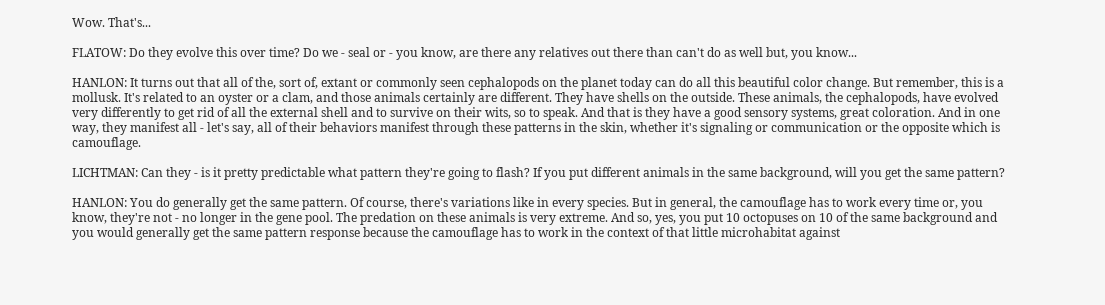Wow. That's...

FLATOW: Do they evolve this over time? Do we - seal or - you know, are there any relatives out there than can't do as well but, you know...

HANLON: It turns out that all of the, sort of, extant or commonly seen cephalopods on the planet today can do all this beautiful color change. But remember, this is a mollusk. It's related to an oyster or a clam, and those animals certainly are different. They have shells on the outside. These animals, the cephalopods, have evolved very differently to get rid of all the external shell and to survive on their wits, so to speak. And that is they have a good sensory systems, great coloration. And in one way, they manifest all - let's say, all of their behaviors manifest through these patterns in the skin, whether it's signaling or communication or the opposite which is camouflage.

LICHTMAN: Can they - is it pretty predictable what pattern they're going to flash? If you put different animals in the same background, will you get the same pattern?

HANLON: You do generally get the same pattern. Of course, there's variations like in every species. But in general, the camouflage has to work every time or, you know, they're not - no longer in the gene pool. The predation on these animals is very extreme. And so, yes, you put 10 octopuses on 10 of the same background and you would generally get the same pattern response because the camouflage has to work in the context of that little microhabitat against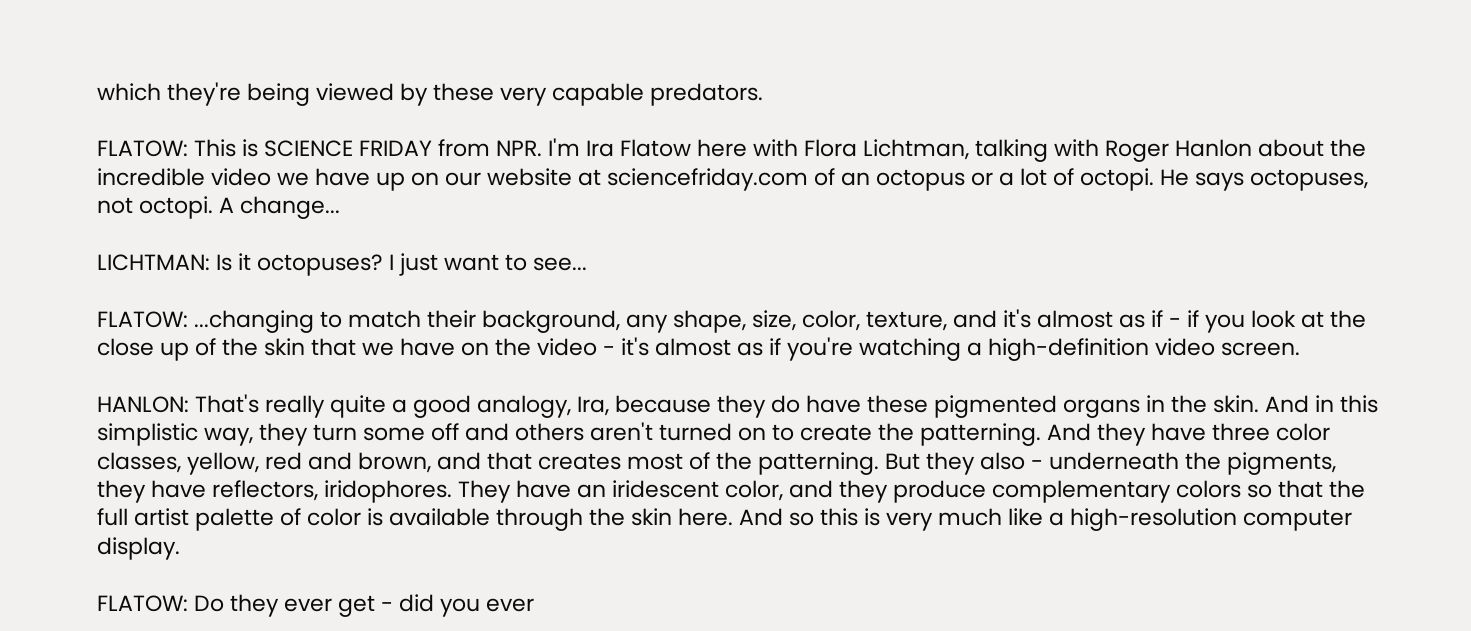which they're being viewed by these very capable predators.

FLATOW: This is SCIENCE FRIDAY from NPR. I'm Ira Flatow here with Flora Lichtman, talking with Roger Hanlon about the incredible video we have up on our website at sciencefriday.com of an octopus or a lot of octopi. He says octopuses, not octopi. A change...

LICHTMAN: Is it octopuses? I just want to see...

FLATOW: ...changing to match their background, any shape, size, color, texture, and it's almost as if - if you look at the close up of the skin that we have on the video - it's almost as if you're watching a high-definition video screen.

HANLON: That's really quite a good analogy, Ira, because they do have these pigmented organs in the skin. And in this simplistic way, they turn some off and others aren't turned on to create the patterning. And they have three color classes, yellow, red and brown, and that creates most of the patterning. But they also - underneath the pigments, they have reflectors, iridophores. They have an iridescent color, and they produce complementary colors so that the full artist palette of color is available through the skin here. And so this is very much like a high-resolution computer display.

FLATOW: Do they ever get - did you ever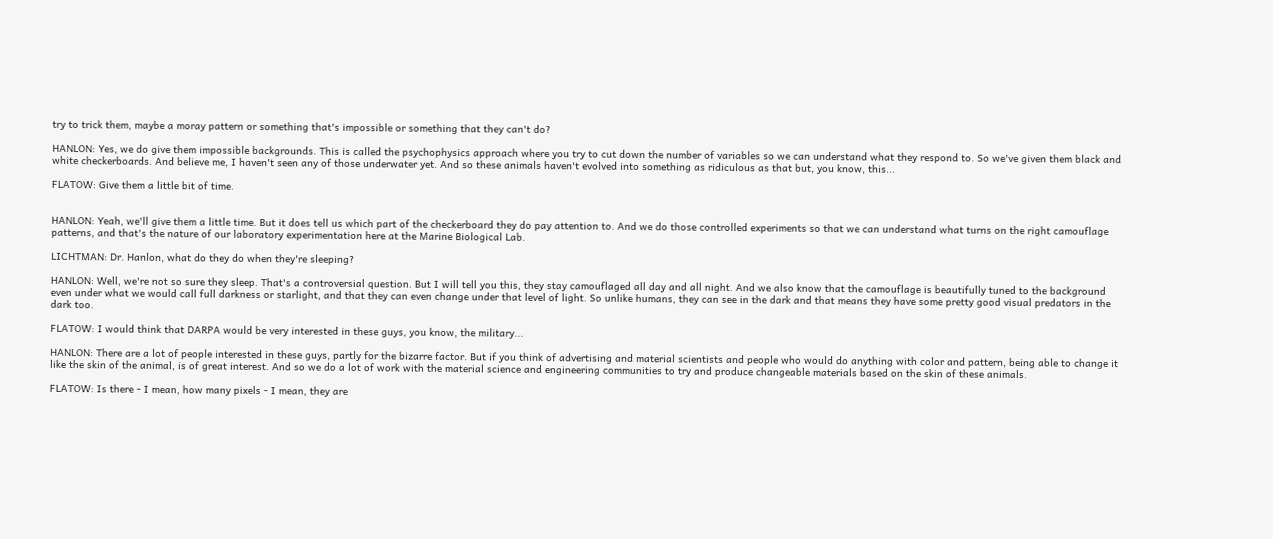try to trick them, maybe a moray pattern or something that's impossible or something that they can't do?

HANLON: Yes, we do give them impossible backgrounds. This is called the psychophysics approach where you try to cut down the number of variables so we can understand what they respond to. So we've given them black and white checkerboards. And believe me, I haven't seen any of those underwater yet. And so these animals haven't evolved into something as ridiculous as that but, you know, this...

FLATOW: Give them a little bit of time.


HANLON: Yeah, we'll give them a little time. But it does tell us which part of the checkerboard they do pay attention to. And we do those controlled experiments so that we can understand what turns on the right camouflage patterns, and that's the nature of our laboratory experimentation here at the Marine Biological Lab.

LICHTMAN: Dr. Hanlon, what do they do when they're sleeping?

HANLON: Well, we're not so sure they sleep. That's a controversial question. But I will tell you this, they stay camouflaged all day and all night. And we also know that the camouflage is beautifully tuned to the background even under what we would call full darkness or starlight, and that they can even change under that level of light. So unlike humans, they can see in the dark and that means they have some pretty good visual predators in the dark too.

FLATOW: I would think that DARPA would be very interested in these guys, you know, the military...

HANLON: There are a lot of people interested in these guys, partly for the bizarre factor. But if you think of advertising and material scientists and people who would do anything with color and pattern, being able to change it like the skin of the animal, is of great interest. And so we do a lot of work with the material science and engineering communities to try and produce changeable materials based on the skin of these animals.

FLATOW: Is there - I mean, how many pixels - I mean, they are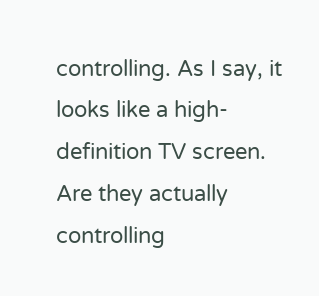controlling. As I say, it looks like a high-definition TV screen. Are they actually controlling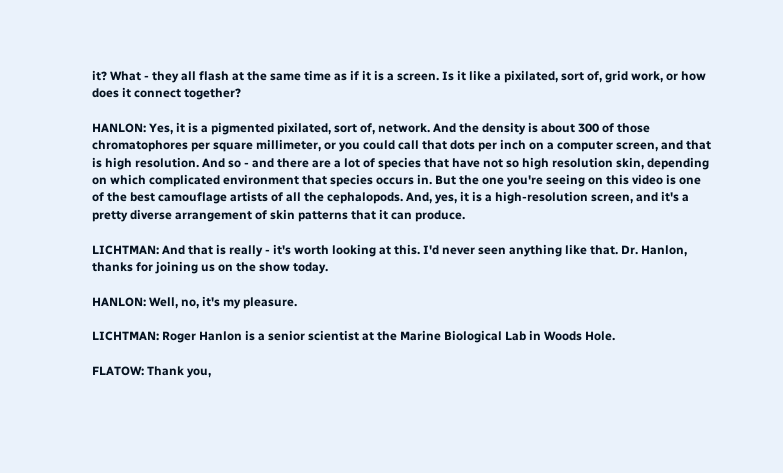it? What - they all flash at the same time as if it is a screen. Is it like a pixilated, sort of, grid work, or how does it connect together?

HANLON: Yes, it is a pigmented pixilated, sort of, network. And the density is about 300 of those chromatophores per square millimeter, or you could call that dots per inch on a computer screen, and that is high resolution. And so - and there are a lot of species that have not so high resolution skin, depending on which complicated environment that species occurs in. But the one you're seeing on this video is one of the best camouflage artists of all the cephalopods. And, yes, it is a high-resolution screen, and it's a pretty diverse arrangement of skin patterns that it can produce.

LICHTMAN: And that is really - it's worth looking at this. I'd never seen anything like that. Dr. Hanlon, thanks for joining us on the show today.

HANLON: Well, no, it's my pleasure.

LICHTMAN: Roger Hanlon is a senior scientist at the Marine Biological Lab in Woods Hole.

FLATOW: Thank you,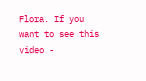Flora. If you want to see this video -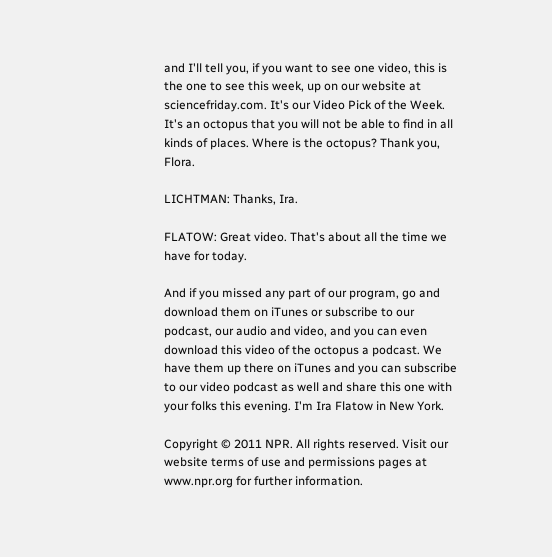and I'll tell you, if you want to see one video, this is the one to see this week, up on our website at sciencefriday.com. It's our Video Pick of the Week. It's an octopus that you will not be able to find in all kinds of places. Where is the octopus? Thank you, Flora.

LICHTMAN: Thanks, Ira.

FLATOW: Great video. That's about all the time we have for today.

And if you missed any part of our program, go and download them on iTunes or subscribe to our podcast, our audio and video, and you can even download this video of the octopus a podcast. We have them up there on iTunes and you can subscribe to our video podcast as well and share this one with your folks this evening. I'm Ira Flatow in New York.

Copyright © 2011 NPR. All rights reserved. Visit our website terms of use and permissions pages at www.npr.org for further information.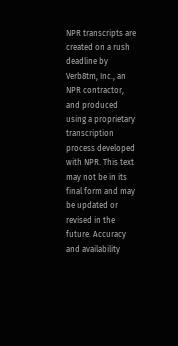NPR transcripts are created on a rush deadline by Verb8tm, Inc., an NPR contractor, and produced using a proprietary transcription process developed with NPR. This text may not be in its final form and may be updated or revised in the future. Accuracy and availability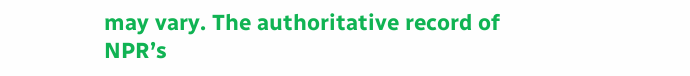may vary. The authoritative record of NPR’s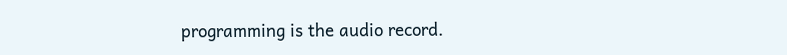programming is the audio record.